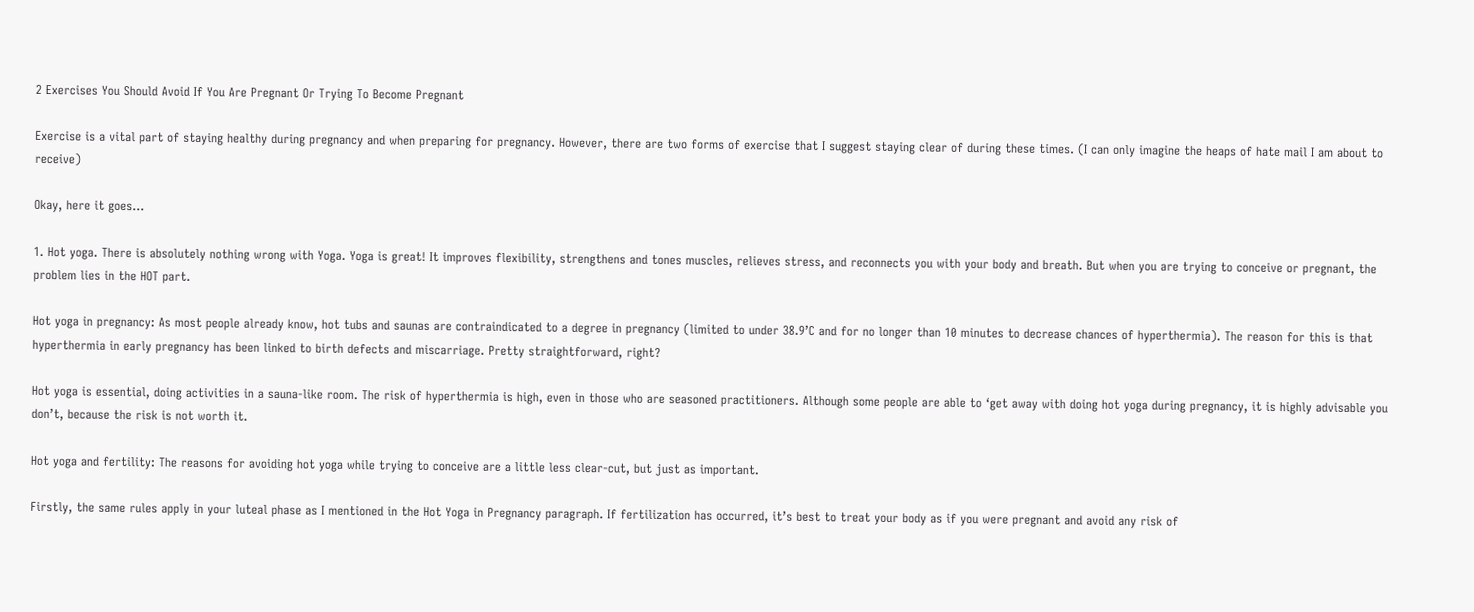2 Exercises You Should Avoid If You Are Pregnant Or Trying To Become Pregnant

Exercise is a vital part of staying healthy during pregnancy and when preparing for pregnancy. However, there are two forms of exercise that I suggest staying clear of during these times. (I can only imagine the heaps of hate mail I am about to receive)

Okay, here it goes…

1. Hot yoga. There is absolutely nothing wrong with Yoga. Yoga is great! It improves flexibility, strengthens and tones muscles, relieves stress, and reconnects you with your body and breath. But when you are trying to conceive or pregnant, the problem lies in the HOT part.

Hot yoga in pregnancy: As most people already know, hot tubs and saunas are contraindicated to a degree in pregnancy (limited to under 38.9’C and for no longer than 10 minutes to decrease chances of hyperthermia). The reason for this is that hyperthermia in early pregnancy has been linked to birth defects and miscarriage. Pretty straightforward, right?

Hot yoga is essential, doing activities in a sauna-like room. The risk of hyperthermia is high, even in those who are seasoned practitioners. Although some people are able to ‘get away with doing hot yoga during pregnancy, it is highly advisable you don’t, because the risk is not worth it.

Hot yoga and fertility: The reasons for avoiding hot yoga while trying to conceive are a little less clear-cut, but just as important.

Firstly, the same rules apply in your luteal phase as I mentioned in the Hot Yoga in Pregnancy paragraph. If fertilization has occurred, it’s best to treat your body as if you were pregnant and avoid any risk of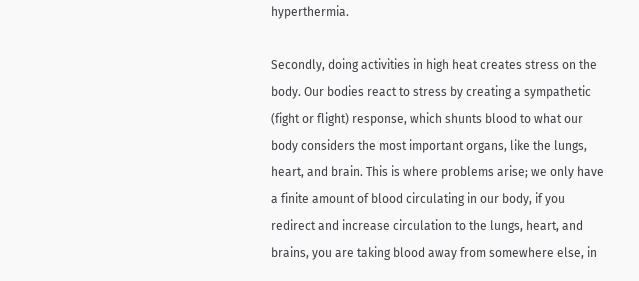hyperthermia.

Secondly, doing activities in high heat creates stress on the body. Our bodies react to stress by creating a sympathetic (fight or flight) response, which shunts blood to what our body considers the most important organs, like the lungs, heart, and brain. This is where problems arise; we only have a finite amount of blood circulating in our body, if you redirect and increase circulation to the lungs, heart, and brains, you are taking blood away from somewhere else, in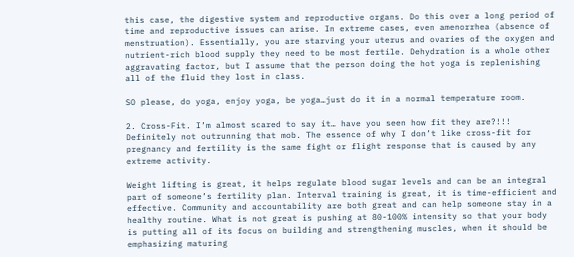this case, the digestive system and reproductive organs. Do this over a long period of time and reproductive issues can arise. In extreme cases, even amenorrhea (absence of menstruation). Essentially, you are starving your uterus and ovaries of the oxygen and nutrient-rich blood supply they need to be most fertile. Dehydration is a whole other aggravating factor, but I assume that the person doing the hot yoga is replenishing all of the fluid they lost in class.

SO please, do yoga, enjoy yoga, be yoga…just do it in a normal temperature room.

2. Cross-Fit. I’m almost scared to say it… have you seen how fit they are?!!! Definitely not outrunning that mob. The essence of why I don’t like cross-fit for pregnancy and fertility is the same fight or flight response that is caused by any extreme activity.

Weight lifting is great, it helps regulate blood sugar levels and can be an integral part of someone’s fertility plan. Interval training is great, it is time-efficient and effective. Community and accountability are both great and can help someone stay in a healthy routine. What is not great is pushing at 80-100% intensity so that your body is putting all of its focus on building and strengthening muscles, when it should be emphasizing maturing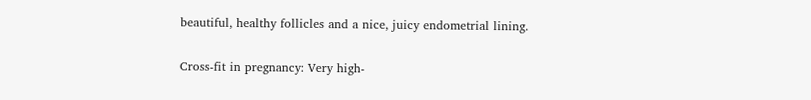beautiful, healthy follicles and a nice, juicy endometrial lining.

Cross-fit in pregnancy: Very high-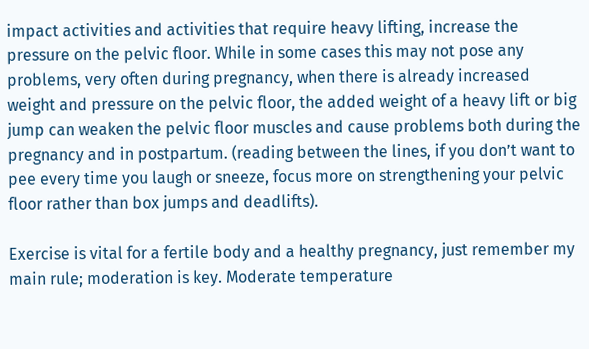impact activities and activities that require heavy lifting, increase the pressure on the pelvic floor. While in some cases this may not pose any problems, very often during pregnancy, when there is already increased weight and pressure on the pelvic floor, the added weight of a heavy lift or big jump can weaken the pelvic floor muscles and cause problems both during the pregnancy and in postpartum. (reading between the lines, if you don’t want to pee every time you laugh or sneeze, focus more on strengthening your pelvic floor rather than box jumps and deadlifts).

Exercise is vital for a fertile body and a healthy pregnancy, just remember my main rule; moderation is key. Moderate temperature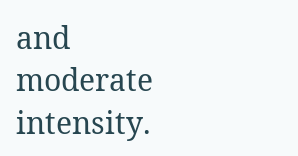and moderate intensity.